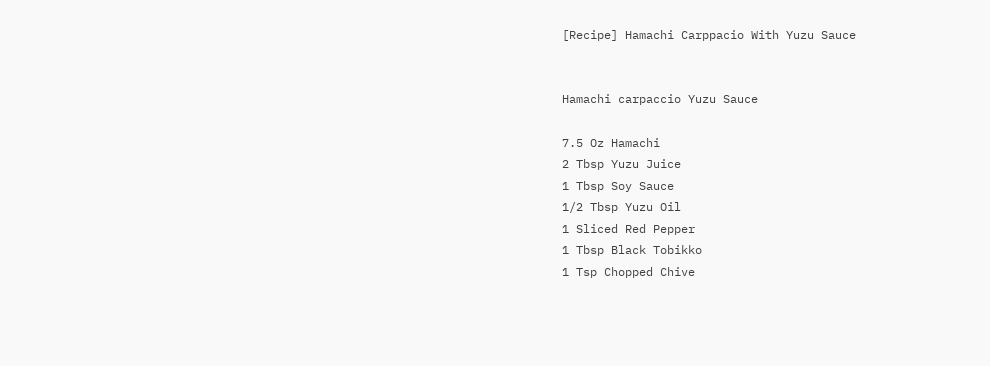[Recipe] Hamachi Carppacio With Yuzu Sauce


Hamachi carpaccio Yuzu Sauce

7.5 Oz Hamachi
2 Tbsp Yuzu Juice
1 Tbsp Soy Sauce
1/2 Tbsp Yuzu Oil
1 Sliced Red Pepper
1 Tbsp Black Tobikko
1 Tsp Chopped Chive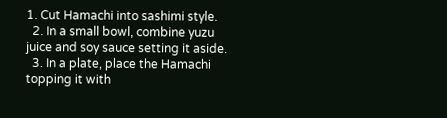1. Cut Hamachi into sashimi style.
  2. In a small bowl, combine yuzu juice and soy sauce setting it aside.
  3. In a plate, place the Hamachi topping it with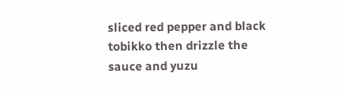sliced red pepper and black tobikko then drizzle the sauce and yuzu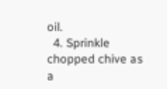oil.
  4. Sprinkle chopped chive as a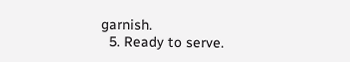garnish.
  5. Ready to serve.